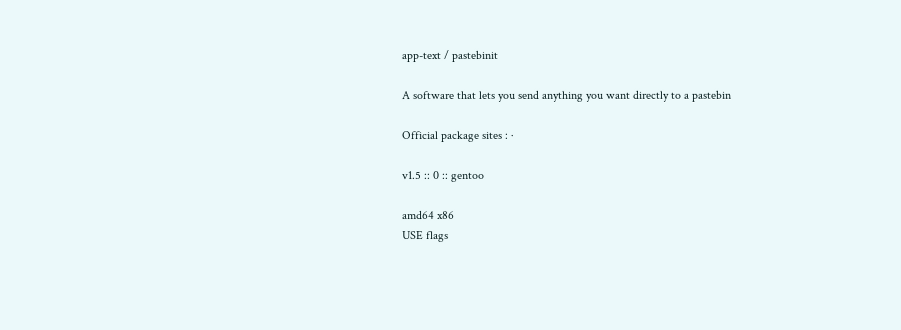app-text / pastebinit

A software that lets you send anything you want directly to a pastebin

Official package sites : ·

v1.5 :: 0 :: gentoo

amd64 x86
USE flags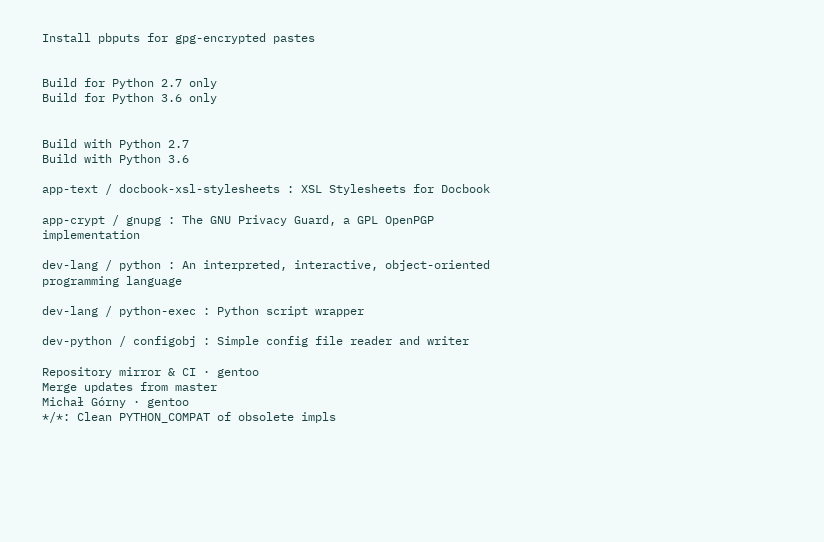Install pbputs for gpg-encrypted pastes


Build for Python 2.7 only
Build for Python 3.6 only


Build with Python 2.7
Build with Python 3.6

app-text / docbook-xsl-stylesheets : XSL Stylesheets for Docbook

app-crypt / gnupg : The GNU Privacy Guard, a GPL OpenPGP implementation

dev-lang / python : An interpreted, interactive, object-oriented programming language

dev-lang / python-exec : Python script wrapper

dev-python / configobj : Simple config file reader and writer

Repository mirror & CI · gentoo
Merge updates from master
Michał Górny · gentoo
*/*: Clean PYTHON_COMPAT of obsolete impls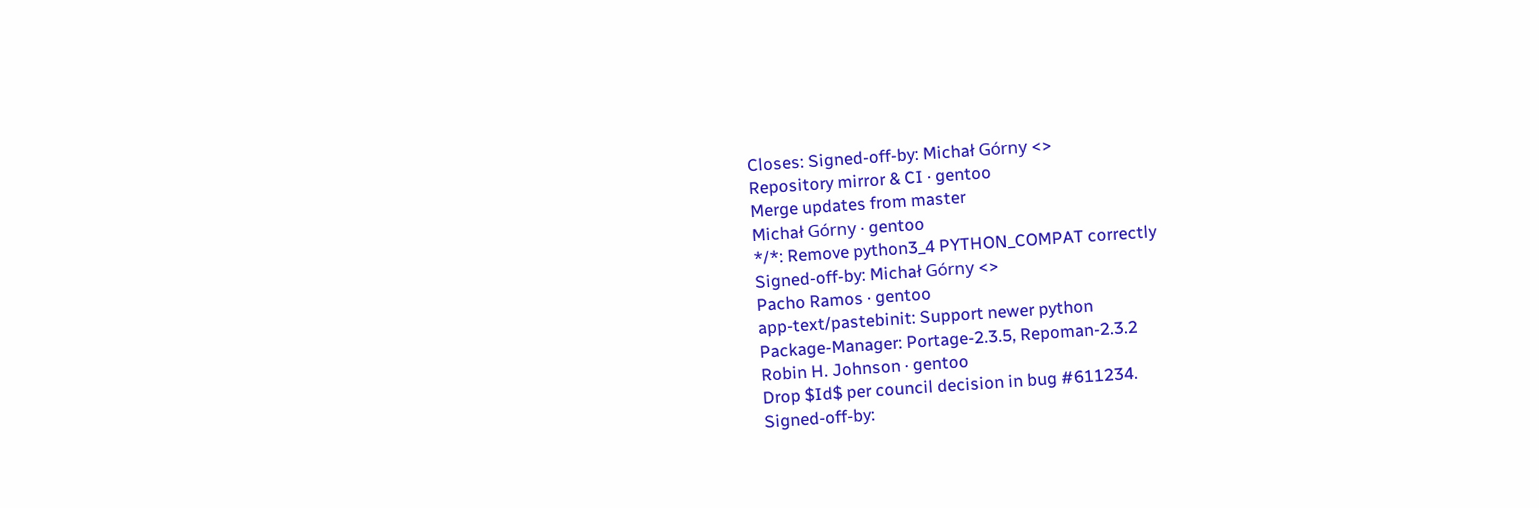Closes: Signed-off-by: Michał Górny <>
Repository mirror & CI · gentoo
Merge updates from master
Michał Górny · gentoo
*/*: Remove python3_4 PYTHON_COMPAT correctly
Signed-off-by: Michał Górny <>
Pacho Ramos · gentoo
app-text/pastebinit: Support newer python
Package-Manager: Portage-2.3.5, Repoman-2.3.2
Robin H. Johnson · gentoo
Drop $Id$ per council decision in bug #611234.
Signed-off-by: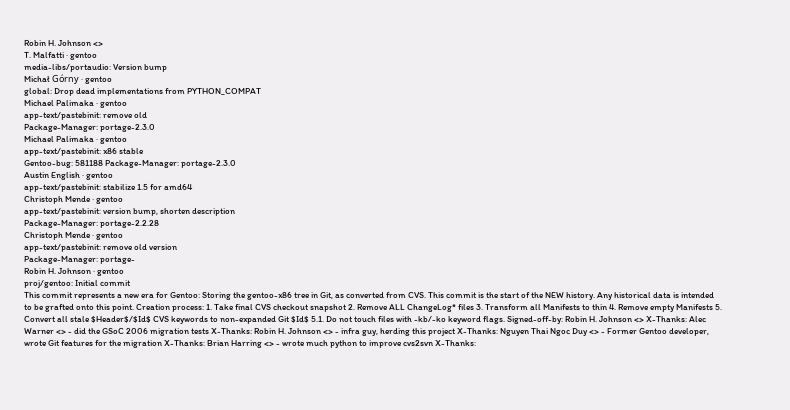Robin H. Johnson <>
T. Malfatti · gentoo
media-libs/portaudio: Version bump
Michał Górny · gentoo
global: Drop dead implementations from PYTHON_COMPAT
Michael Palimaka · gentoo
app-text/pastebinit: remove old
Package-Manager: portage-2.3.0
Michael Palimaka · gentoo
app-text/pastebinit: x86 stable
Gentoo-bug: 581188 Package-Manager: portage-2.3.0
Austin English · gentoo
app-text/pastebinit: stabilize 1.5 for amd64
Christoph Mende · gentoo
app-text/pastebinit: version bump, shorten description
Package-Manager: portage-2.2.28
Christoph Mende · gentoo
app-text/pastebinit: remove old version
Package-Manager: portage-
Robin H. Johnson · gentoo
proj/gentoo: Initial commit
This commit represents a new era for Gentoo: Storing the gentoo-x86 tree in Git, as converted from CVS. This commit is the start of the NEW history. Any historical data is intended to be grafted onto this point. Creation process: 1. Take final CVS checkout snapshot 2. Remove ALL ChangeLog* files 3. Transform all Manifests to thin 4. Remove empty Manifests 5. Convert all stale $Header$/$Id$ CVS keywords to non-expanded Git $Id$ 5.1. Do not touch files with -kb/-ko keyword flags. Signed-off-by: Robin H. Johnson <> X-Thanks: Alec Warner <> - did the GSoC 2006 migration tests X-Thanks: Robin H. Johnson <> - infra guy, herding this project X-Thanks: Nguyen Thai Ngoc Duy <> - Former Gentoo developer, wrote Git features for the migration X-Thanks: Brian Harring <> - wrote much python to improve cvs2svn X-Thanks: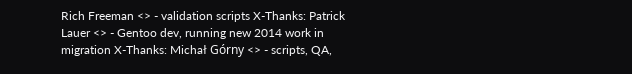Rich Freeman <> - validation scripts X-Thanks: Patrick Lauer <> - Gentoo dev, running new 2014 work in migration X-Thanks: Michał Górny <> - scripts, QA,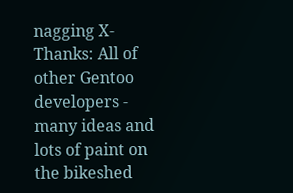nagging X-Thanks: All of other Gentoo developers - many ideas and lots of paint on the bikeshed